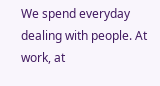We spend everyday dealing with people. At work, at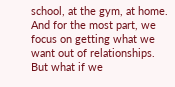school, at the gym, at home. And for the most part, we focus on getting what we want out of relationships. But what if we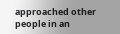approached other people in an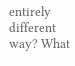entirely different way? What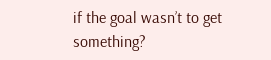if the goal wasn’t to get something?